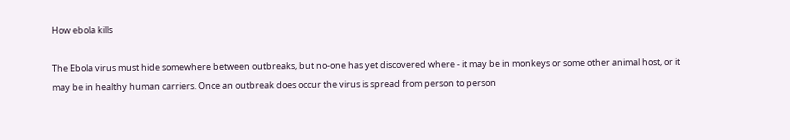How ebola kills

The Ebola virus must hide somewhere between outbreaks, but no-one has yet discovered where - it may be in monkeys or some other animal host, or it may be in healthy human carriers. Once an outbreak does occur the virus is spread from person to person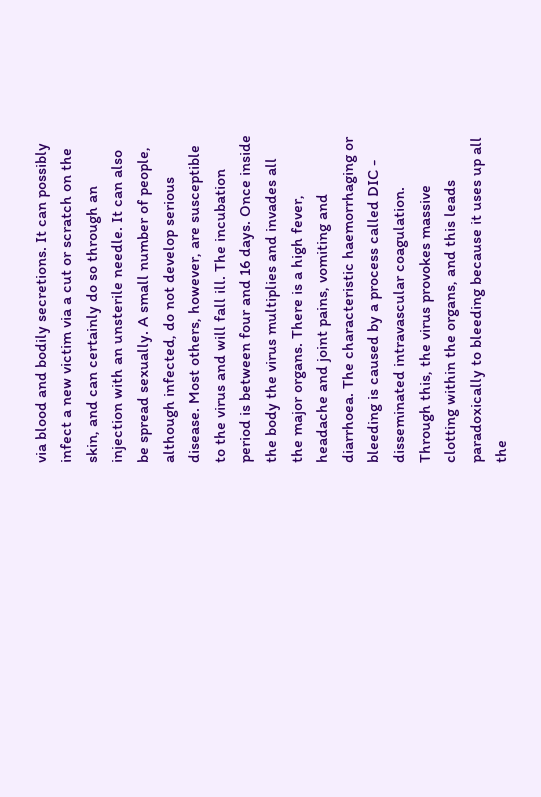via blood and bodily secretions. It can possibly infect a new victim via a cut or scratch on the skin, and can certainly do so through an injection with an unsterile needle. It can also be spread sexually. A small number of people, although infected, do not develop serious disease. Most others, however, are susceptible to the virus and will fall ill. The incubation period is between four and 16 days. Once inside the body the virus multiplies and invades all the major organs. There is a high fever, headache and joint pains, vomiting and diarrhoea. The characteristic haemorrhaging or bleeding is caused by a process called DIC - disseminated intravascular coagulation. Through this, the virus provokes massive clotting within the organs, and this leads paradoxically to bleeding because it uses up all the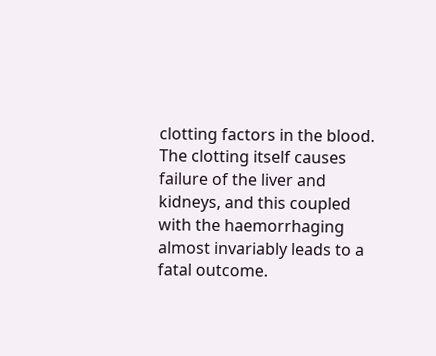clotting factors in the blood. The clotting itself causes failure of the liver and kidneys, and this coupled with the haemorrhaging almost invariably leads to a fatal outcome.